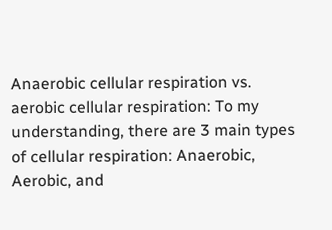Anaerobic cellular respiration vs. aerobic cellular respiration: To my understanding, there are 3 main types of cellular respiration: Anaerobic, Aerobic, and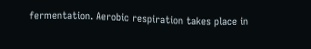fermentation. Aerobic respiration takes place in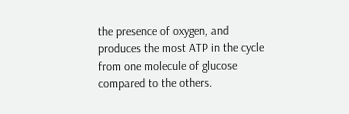the presence of oxygen, and produces the most ATP in the cycle from one molecule of glucose compared to the others.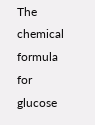The chemical formula for glucose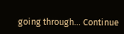going through… Continue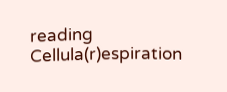reading Cellula(r)espiration